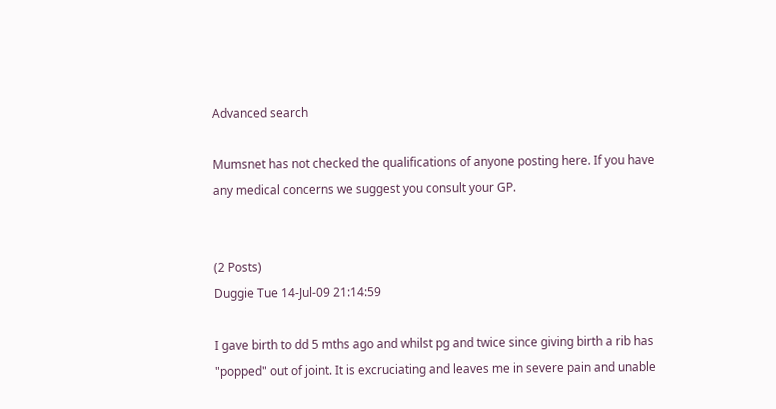Advanced search

Mumsnet has not checked the qualifications of anyone posting here. If you have any medical concerns we suggest you consult your GP.


(2 Posts)
Duggie Tue 14-Jul-09 21:14:59

I gave birth to dd 5 mths ago and whilst pg and twice since giving birth a rib has "popped" out of joint. It is excruciating and leaves me in severe pain and unable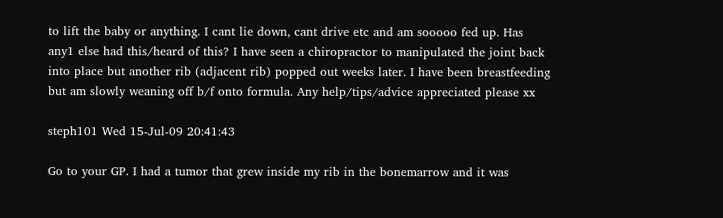to lift the baby or anything. I cant lie down, cant drive etc and am sooooo fed up. Has any1 else had this/heard of this? I have seen a chiropractor to manipulated the joint back into place but another rib (adjacent rib) popped out weeks later. I have been breastfeeding but am slowly weaning off b/f onto formula. Any help/tips/advice appreciated please xx

steph101 Wed 15-Jul-09 20:41:43

Go to your GP. I had a tumor that grew inside my rib in the bonemarrow and it was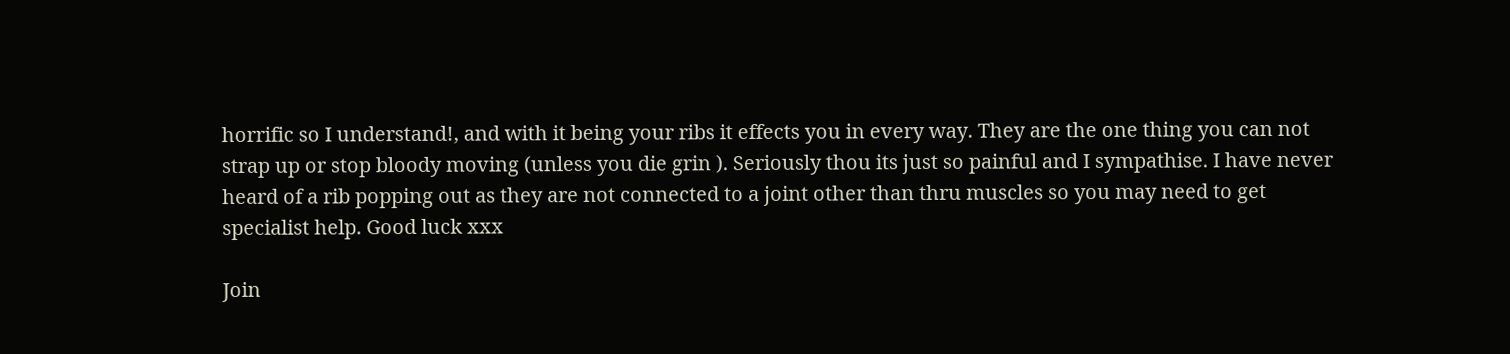horrific so I understand!, and with it being your ribs it effects you in every way. They are the one thing you can not strap up or stop bloody moving (unless you die grin ). Seriously thou its just so painful and I sympathise. I have never heard of a rib popping out as they are not connected to a joint other than thru muscles so you may need to get specialist help. Good luck xxx

Join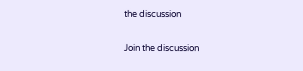the discussion

Join the discussion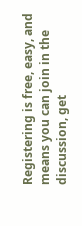Registering is free, easy, and means you can join in the discussion, get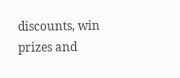discounts, win prizes and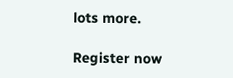lots more.

Register now